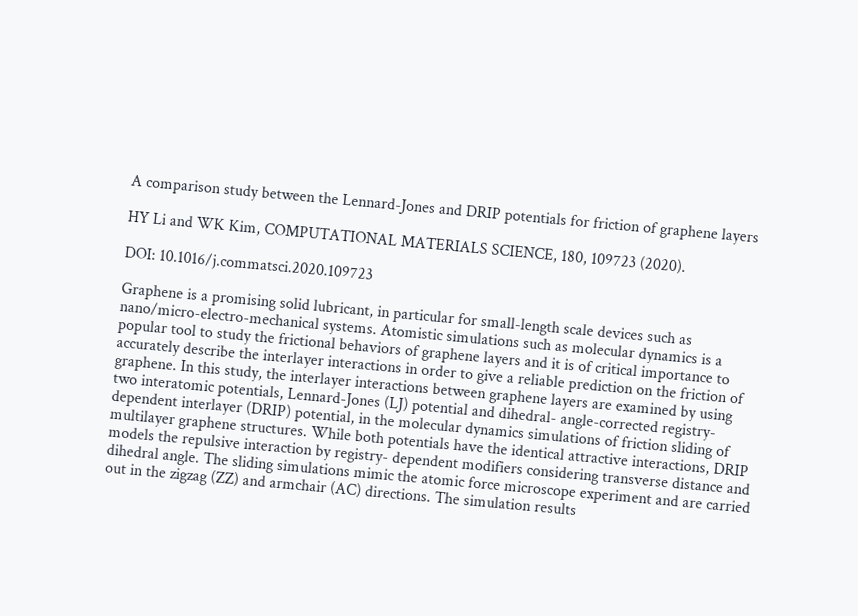A comparison study between the Lennard-Jones and DRIP potentials for friction of graphene layers

HY Li and WK Kim, COMPUTATIONAL MATERIALS SCIENCE, 180, 109723 (2020).

DOI: 10.1016/j.commatsci.2020.109723

Graphene is a promising solid lubricant, in particular for small-length scale devices such as nano/micro-electro-mechanical systems. Atomistic simulations such as molecular dynamics is a popular tool to study the frictional behaviors of graphene layers and it is of critical importance to accurately describe the interlayer interactions in order to give a reliable prediction on the friction of graphene. In this study, the interlayer interactions between graphene layers are examined by using two interatomic potentials, Lennard-Jones (LJ) potential and dihedral- angle-corrected registry-dependent interlayer (DRIP) potential, in the molecular dynamics simulations of friction sliding of multilayer graphene structures. While both potentials have the identical attractive interactions, DRIP models the repulsive interaction by registry- dependent modifiers considering transverse distance and dihedral angle. The sliding simulations mimic the atomic force microscope experiment and are carried out in the zigzag (ZZ) and armchair (AC) directions. The simulation results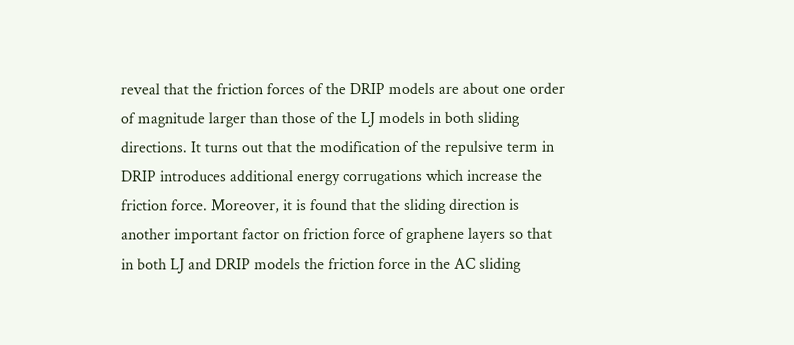reveal that the friction forces of the DRIP models are about one order of magnitude larger than those of the LJ models in both sliding directions. It turns out that the modification of the repulsive term in DRIP introduces additional energy corrugations which increase the friction force. Moreover, it is found that the sliding direction is another important factor on friction force of graphene layers so that in both LJ and DRIP models the friction force in the AC sliding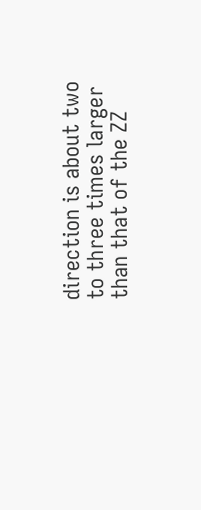direction is about two to three times larger than that of the ZZ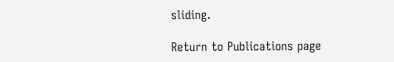sliding.

Return to Publications page